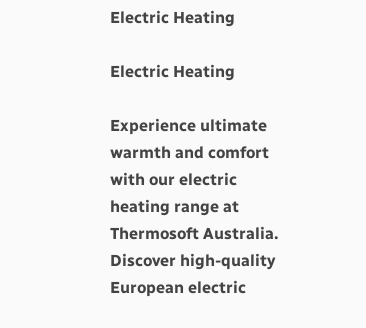Electric Heating

Electric Heating

Experience ultimate warmth and comfort with our electric heating range at Thermosoft Australia. Discover high-quality European electric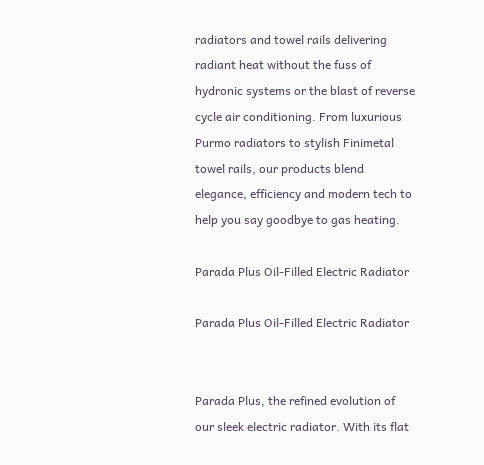radiators and towel rails delivering radiant heat without the fuss of hydronic systems or the blast of reverse cycle air conditioning. From luxurious Purmo radiators to stylish Finimetal towel rails, our products blend elegance, efficiency and modern tech to help you say goodbye to gas heating.

Parada Plus Oil-Filled Electric Radiator

Parada Plus Oil-Filled Electric Radiator


Parada Plus, the refined evolution of our sleek electric radiator. With its flat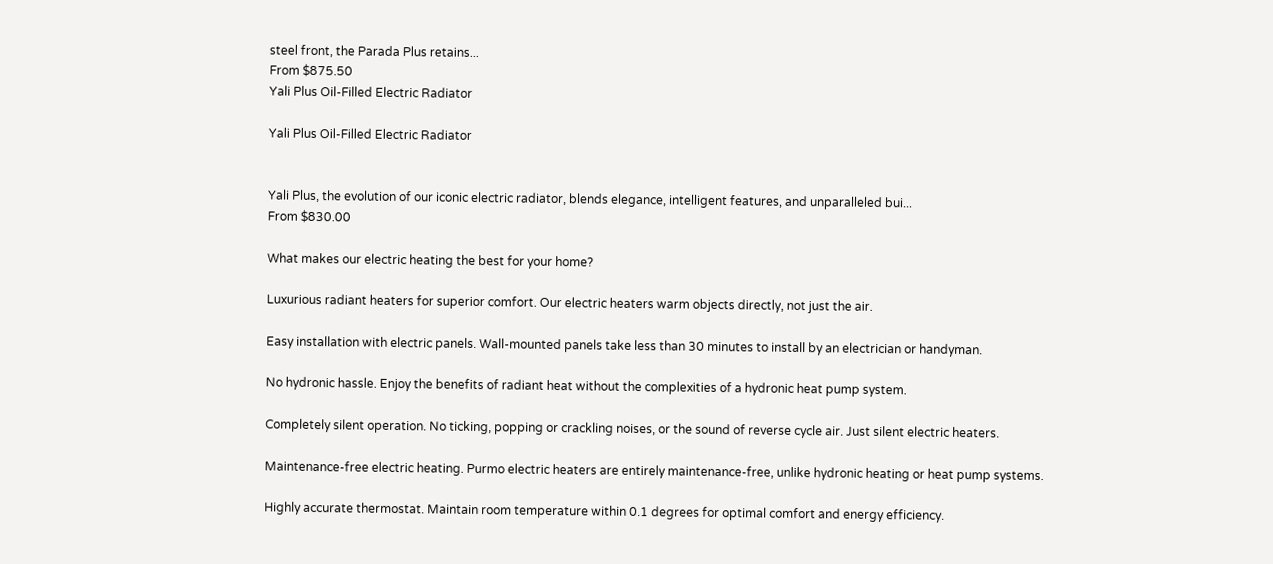steel front, the Parada Plus retains...
From $875.50
Yali Plus Oil-Filled Electric Radiator

Yali Plus Oil-Filled Electric Radiator


Yali Plus, the evolution of our iconic electric radiator, blends elegance, intelligent features, and unparalleled bui...
From $830.00

What makes our electric heating the best for your home?

Luxurious radiant heaters for superior comfort. Our electric heaters warm objects directly, not just the air.

Easy installation with electric panels. Wall-mounted panels take less than 30 minutes to install by an electrician or handyman.

No hydronic hassle. Enjoy the benefits of radiant heat without the complexities of a hydronic heat pump system.

Completely silent operation. No ticking, popping or crackling noises, or the sound of reverse cycle air. Just silent electric heaters.

Maintenance-free electric heating. Purmo electric heaters are entirely maintenance-free, unlike hydronic heating or heat pump systems.

Highly accurate thermostat. Maintain room temperature within 0.1 degrees for optimal comfort and energy efficiency.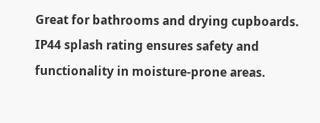Great for bathrooms and drying cupboards. IP44 splash rating ensures safety and functionality in moisture-prone areas.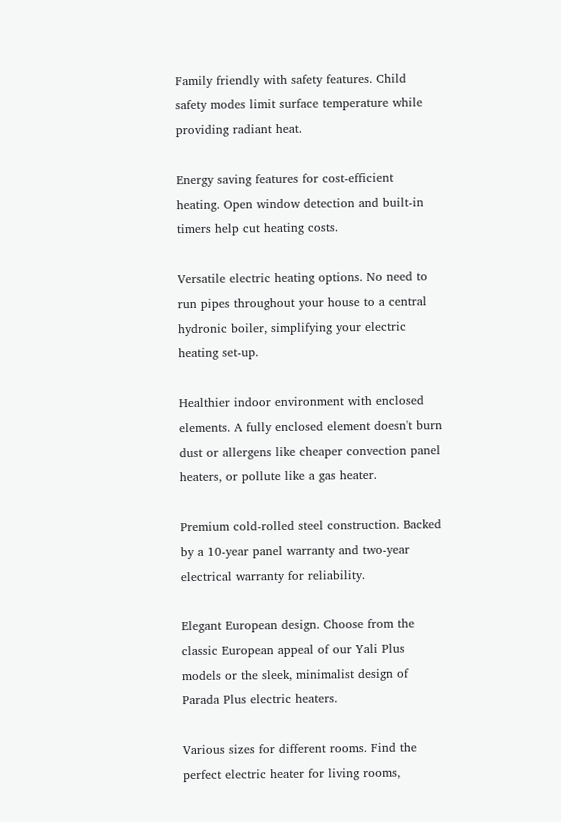Family friendly with safety features. Child safety modes limit surface temperature while providing radiant heat.

Energy saving features for cost-efficient heating. Open window detection and built-in timers help cut heating costs.

Versatile electric heating options. No need to run pipes throughout your house to a central hydronic boiler, simplifying your electric heating set-up.

Healthier indoor environment with enclosed elements. A fully enclosed element doesn't burn dust or allergens like cheaper convection panel heaters, or pollute like a gas heater.

Premium cold-rolled steel construction. Backed by a 10-year panel warranty and two-year electrical warranty for reliability.

Elegant European design. Choose from the classic European appeal of our Yali Plus models or the sleek, minimalist design of Parada Plus electric heaters.

Various sizes for different rooms. Find the perfect electric heater for living rooms,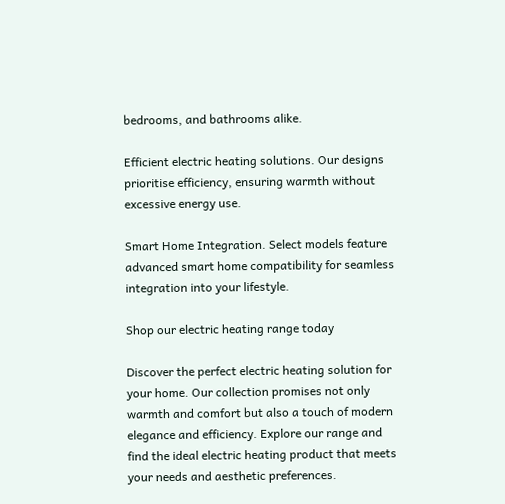bedrooms, and bathrooms alike.

Efficient electric heating solutions. Our designs prioritise efficiency, ensuring warmth without excessive energy use.

Smart Home Integration. Select models feature advanced smart home compatibility for seamless integration into your lifestyle.

Shop our electric heating range today

Discover the perfect electric heating solution for your home. Our collection promises not only warmth and comfort but also a touch of modern elegance and efficiency. Explore our range and find the ideal electric heating product that meets your needs and aesthetic preferences.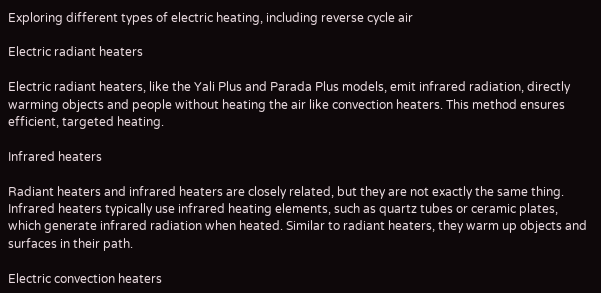Exploring different types of electric heating, including reverse cycle air

Electric radiant heaters

Electric radiant heaters, like the Yali Plus and Parada Plus models, emit infrared radiation, directly warming objects and people without heating the air like convection heaters. This method ensures efficient, targeted heating.

Infrared heaters

Radiant heaters and infrared heaters are closely related, but they are not exactly the same thing. Infrared heaters typically use infrared heating elements, such as quartz tubes or ceramic plates, which generate infrared radiation when heated. Similar to radiant heaters, they warm up objects and surfaces in their path.

Electric convection heaters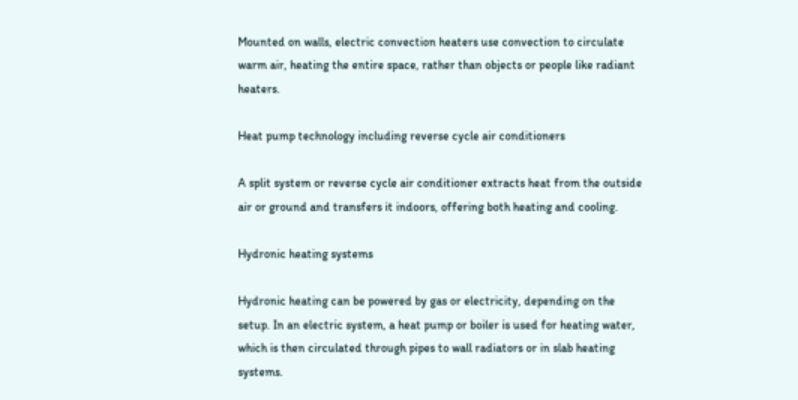Mounted on walls, electric convection heaters use convection to circulate warm air, heating the entire space, rather than objects or people like radiant heaters.

Heat pump technology including reverse cycle air conditioners

A split system or reverse cycle air conditioner extracts heat from the outside air or ground and transfers it indoors, offering both heating and cooling.

Hydronic heating systems

Hydronic heating can be powered by gas or electricity, depending on the setup. In an electric system, a heat pump or boiler is used for heating water, which is then circulated through pipes to wall radiators or in slab heating systems.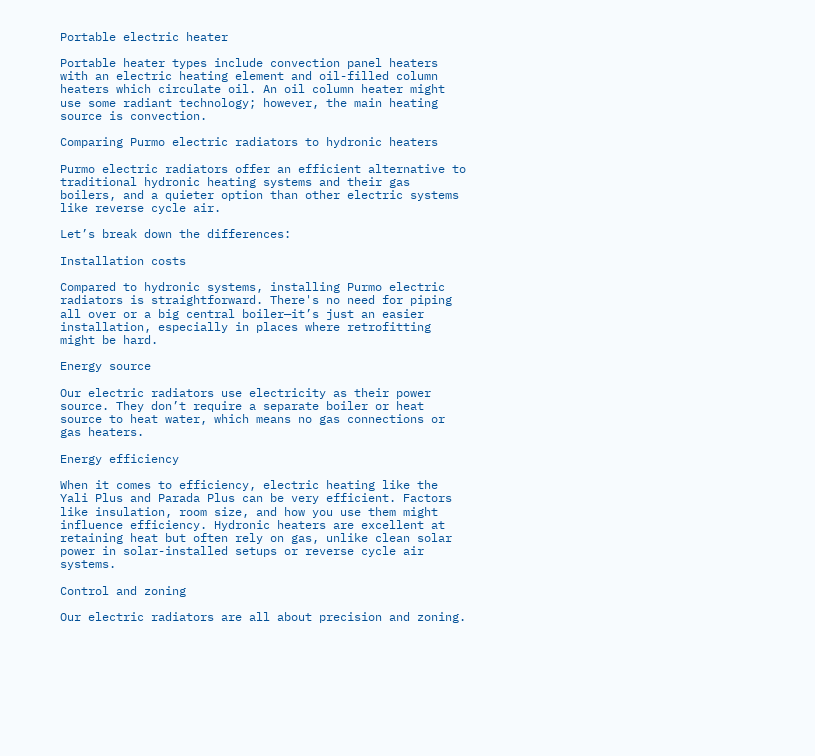Portable electric heater

Portable heater types include convection panel heaters with an electric heating element and oil-filled column heaters which circulate oil. An oil column heater might use some radiant technology; however, the main heating source is convection.

Comparing Purmo electric radiators to hydronic heaters

Purmo electric radiators offer an efficient alternative to traditional hydronic heating systems and their gas boilers, and a quieter option than other electric systems like reverse cycle air.

Let’s break down the differences:

Installation costs

Compared to hydronic systems, installing Purmo electric radiators is straightforward. There's no need for piping all over or a big central boiler—it’s just an easier installation, especially in places where retrofitting might be hard.

Energy source

Our electric radiators use electricity as their power source. They don’t require a separate boiler or heat source to heat water, which means no gas connections or gas heaters.

Energy efficiency

When it comes to efficiency, electric heating like the Yali Plus and Parada Plus can be very efficient. Factors like insulation, room size, and how you use them might influence efficiency. Hydronic heaters are excellent at retaining heat but often rely on gas, unlike clean solar power in solar-installed setups or reverse cycle air systems.

Control and zoning

Our electric radiators are all about precision and zoning.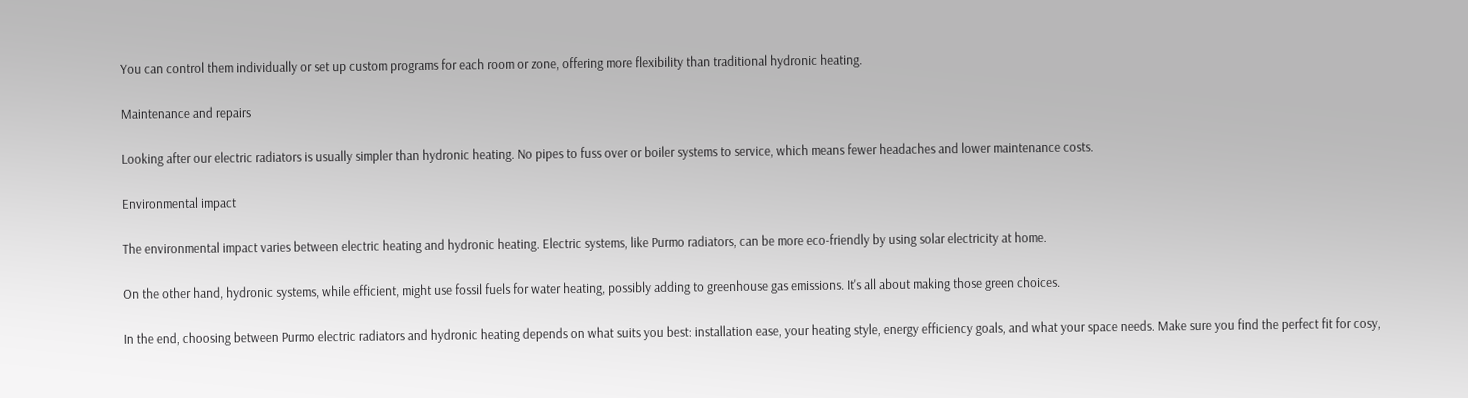You can control them individually or set up custom programs for each room or zone, offering more flexibility than traditional hydronic heating.

Maintenance and repairs

Looking after our electric radiators is usually simpler than hydronic heating. No pipes to fuss over or boiler systems to service, which means fewer headaches and lower maintenance costs.

Environmental impact

The environmental impact varies between electric heating and hydronic heating. Electric systems, like Purmo radiators, can be more eco-friendly by using solar electricity at home.

On the other hand, hydronic systems, while efficient, might use fossil fuels for water heating, possibly adding to greenhouse gas emissions. It's all about making those green choices.

In the end, choosing between Purmo electric radiators and hydronic heating depends on what suits you best: installation ease, your heating style, energy efficiency goals, and what your space needs. Make sure you find the perfect fit for cosy,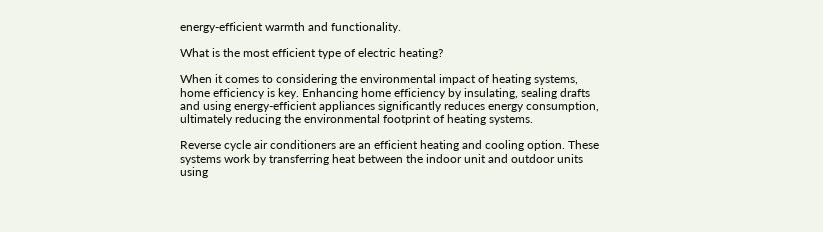energy-efficient warmth and functionality.

What is the most efficient type of electric heating?

When it comes to considering the environmental impact of heating systems, home efficiency is key. Enhancing home efficiency by insulating, sealing drafts and using energy-efficient appliances significantly reduces energy consumption, ultimately reducing the environmental footprint of heating systems.

Reverse cycle air conditioners are an efficient heating and cooling option. These systems work by transferring heat between the indoor unit and outdoor units using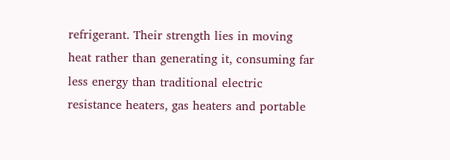refrigerant. Their strength lies in moving heat rather than generating it, consuming far less energy than traditional electric resistance heaters, gas heaters and portable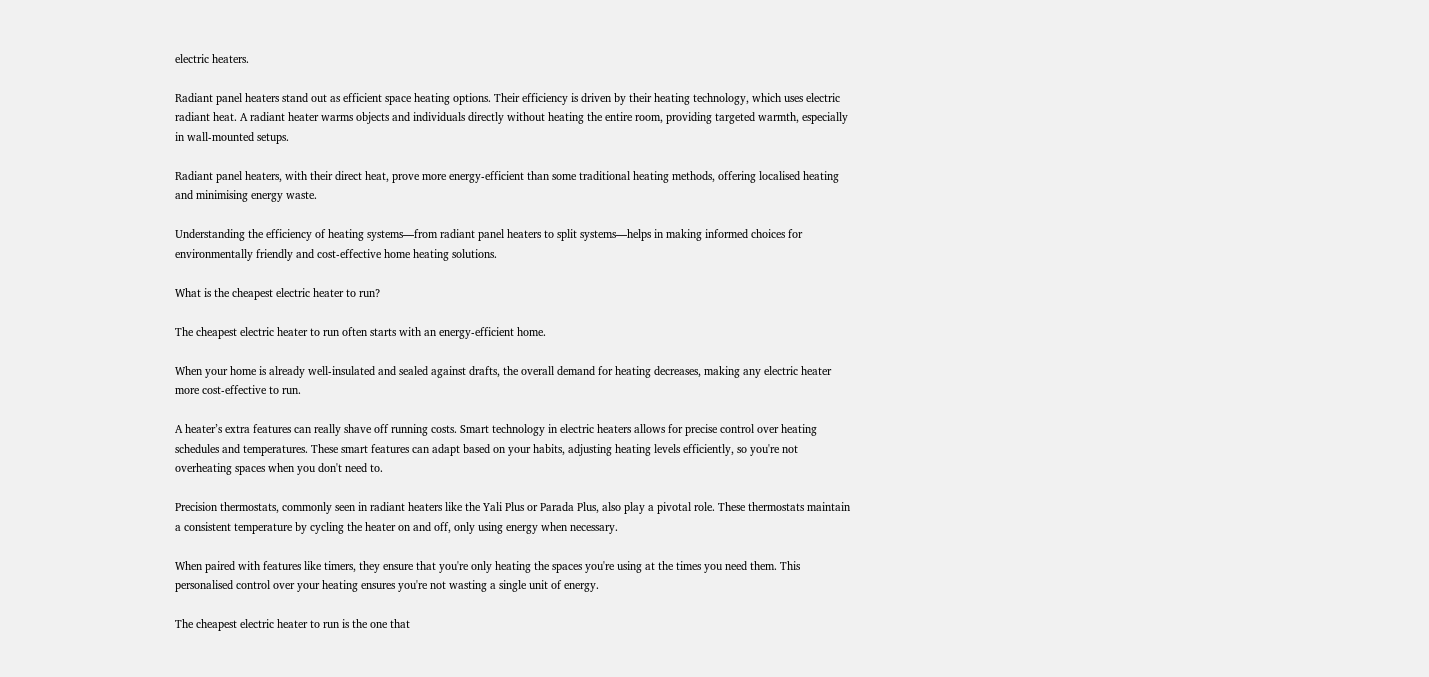electric heaters.

Radiant panel heaters stand out as efficient space heating options. Their efficiency is driven by their heating technology, which uses electric radiant heat. A radiant heater warms objects and individuals directly without heating the entire room, providing targeted warmth, especially in wall-mounted setups.

Radiant panel heaters, with their direct heat, prove more energy-efficient than some traditional heating methods, offering localised heating and minimising energy waste.

Understanding the efficiency of heating systems—from radiant panel heaters to split systems—helps in making informed choices for environmentally friendly and cost-effective home heating solutions.

What is the cheapest electric heater to run?

The cheapest electric heater to run often starts with an energy-efficient home.

When your home is already well-insulated and sealed against drafts, the overall demand for heating decreases, making any electric heater more cost-effective to run.

A heater’s extra features can really shave off running costs. Smart technology in electric heaters allows for precise control over heating schedules and temperatures. These smart features can adapt based on your habits, adjusting heating levels efficiently, so you're not overheating spaces when you don't need to.

Precision thermostats, commonly seen in radiant heaters like the Yali Plus or Parada Plus, also play a pivotal role. These thermostats maintain a consistent temperature by cycling the heater on and off, only using energy when necessary.

When paired with features like timers, they ensure that you're only heating the spaces you're using at the times you need them. This personalised control over your heating ensures you're not wasting a single unit of energy.

The cheapest electric heater to run is the one that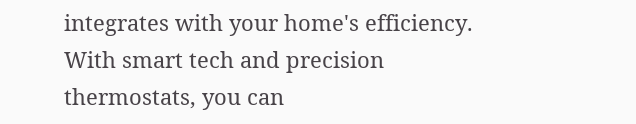integrates with your home's efficiency. With smart tech and precision thermostats, you can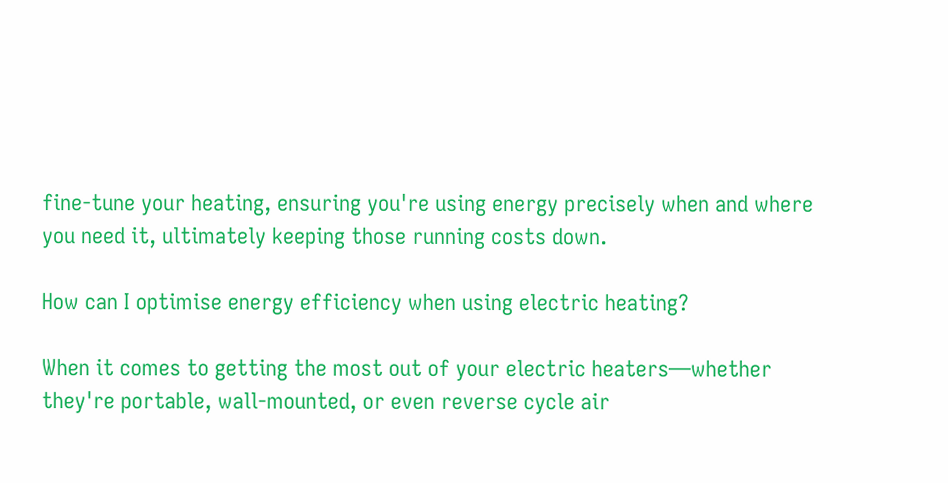fine-tune your heating, ensuring you're using energy precisely when and where you need it, ultimately keeping those running costs down.

How can I optimise energy efficiency when using electric heating?

When it comes to getting the most out of your electric heaters—whether they're portable, wall-mounted, or even reverse cycle air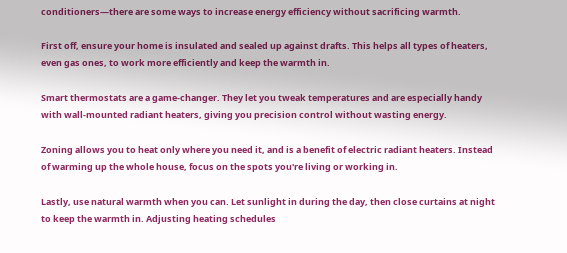conditioners—there are some ways to increase energy efficiency without sacrificing warmth.

First off, ensure your home is insulated and sealed up against drafts. This helps all types of heaters, even gas ones, to work more efficiently and keep the warmth in.

Smart thermostats are a game-changer. They let you tweak temperatures and are especially handy with wall-mounted radiant heaters, giving you precision control without wasting energy.

Zoning allows you to heat only where you need it, and is a benefit of electric radiant heaters. Instead of warming up the whole house, focus on the spots you're living or working in.

Lastly, use natural warmth when you can. Let sunlight in during the day, then close curtains at night to keep the warmth in. Adjusting heating schedules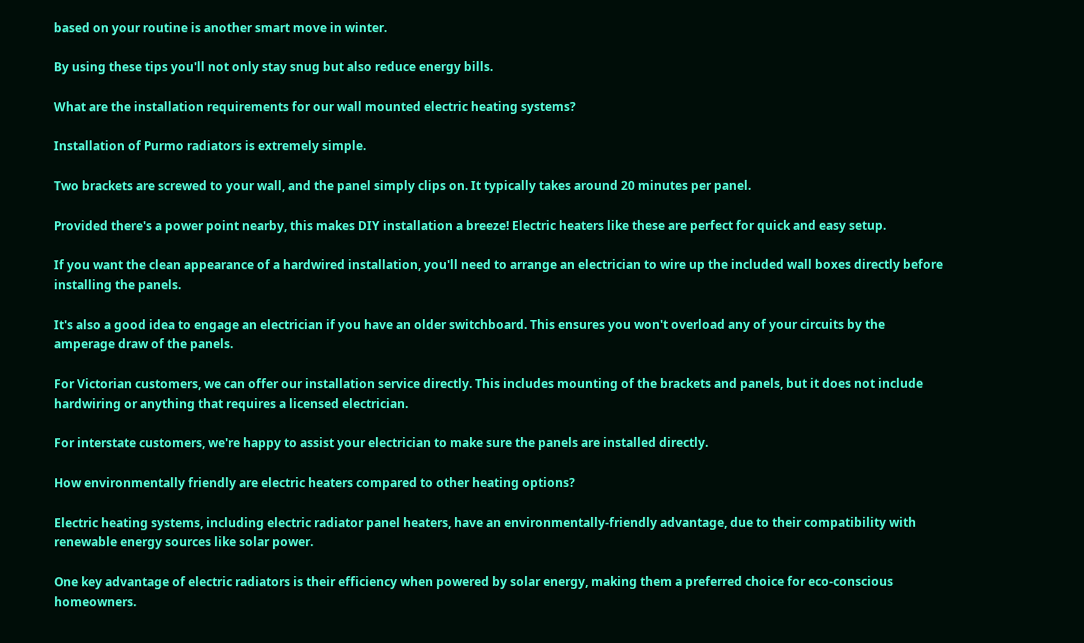based on your routine is another smart move in winter.

By using these tips you'll not only stay snug but also reduce energy bills.

What are the installation requirements for our wall mounted electric heating systems?

Installation of Purmo radiators is extremely simple.

Two brackets are screwed to your wall, and the panel simply clips on. It typically takes around 20 minutes per panel.

Provided there's a power point nearby, this makes DIY installation a breeze! Electric heaters like these are perfect for quick and easy setup.

If you want the clean appearance of a hardwired installation, you'll need to arrange an electrician to wire up the included wall boxes directly before installing the panels.

It's also a good idea to engage an electrician if you have an older switchboard. This ensures you won't overload any of your circuits by the amperage draw of the panels.

For Victorian customers, we can offer our installation service directly. This includes mounting of the brackets and panels, but it does not include hardwiring or anything that requires a licensed electrician.

For interstate customers, we're happy to assist your electrician to make sure the panels are installed directly.

How environmentally friendly are electric heaters compared to other heating options?

Electric heating systems, including electric radiator panel heaters, have an environmentally-friendly advantage, due to their compatibility with renewable energy sources like solar power.

One key advantage of electric radiators is their efficiency when powered by solar energy, making them a preferred choice for eco-conscious homeowners.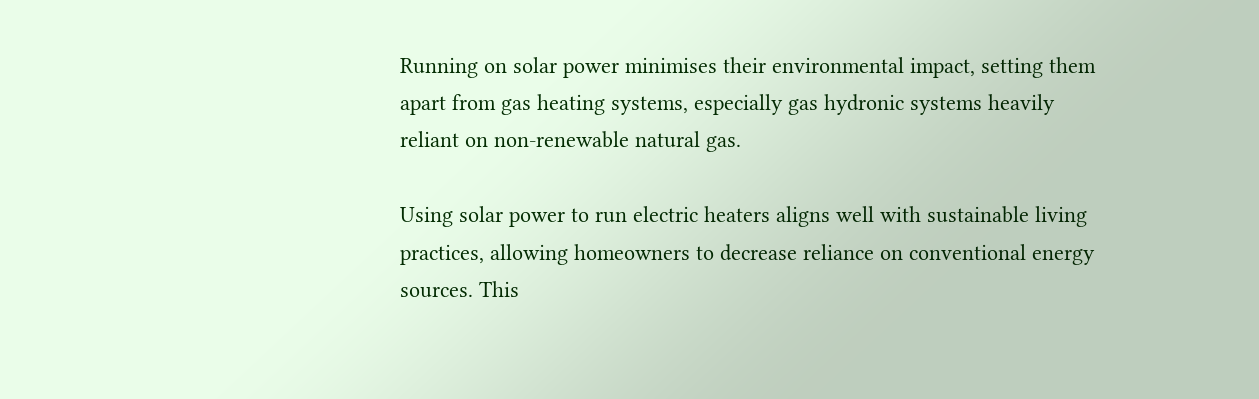Running on solar power minimises their environmental impact, setting them apart from gas heating systems, especially gas hydronic systems heavily reliant on non-renewable natural gas.

Using solar power to run electric heaters aligns well with sustainable living practices, allowing homeowners to decrease reliance on conventional energy sources. This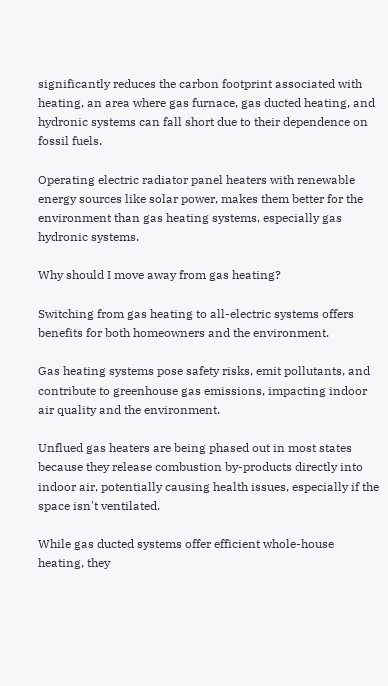significantly reduces the carbon footprint associated with heating, an area where gas furnace, gas ducted heating, and hydronic systems can fall short due to their dependence on fossil fuels.

Operating electric radiator panel heaters with renewable energy sources like solar power, makes them better for the environment than gas heating systems, especially gas hydronic systems.

Why should I move away from gas heating?

Switching from gas heating to all-electric systems offers benefits for both homeowners and the environment.

Gas heating systems pose safety risks, emit pollutants, and contribute to greenhouse gas emissions, impacting indoor air quality and the environment.

Unflued gas heaters are being phased out in most states because they release combustion by-products directly into indoor air, potentially causing health issues, especially if the space isn't ventilated.

While gas ducted systems offer efficient whole-house heating, they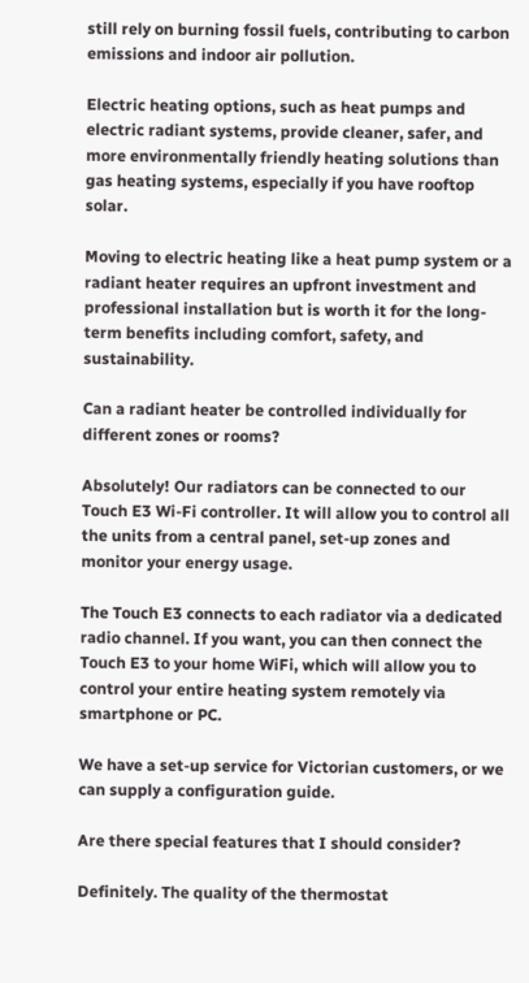still rely on burning fossil fuels, contributing to carbon emissions and indoor air pollution.

Electric heating options, such as heat pumps and electric radiant systems, provide cleaner, safer, and more environmentally friendly heating solutions than gas heating systems, especially if you have rooftop solar.

Moving to electric heating like a heat pump system or a radiant heater requires an upfront investment and professional installation but is worth it for the long-term benefits including comfort, safety, and sustainability.

Can a radiant heater be controlled individually for different zones or rooms?

Absolutely! Our radiators can be connected to our Touch E3 Wi-Fi controller. It will allow you to control all the units from a central panel, set-up zones and monitor your energy usage.

The Touch E3 connects to each radiator via a dedicated radio channel. If you want, you can then connect the Touch E3 to your home WiFi, which will allow you to control your entire heating system remotely via smartphone or PC.

We have a set-up service for Victorian customers, or we can supply a configuration guide.

Are there special features that I should consider?

Definitely. The quality of the thermostat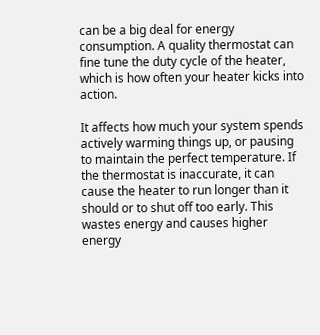can be a big deal for energy consumption. A quality thermostat can fine tune the duty cycle of the heater, which is how often your heater kicks into action.

It affects how much your system spends actively warming things up, or pausing to maintain the perfect temperature. If the thermostat is inaccurate, it can cause the heater to run longer than it should or to shut off too early. This wastes energy and causes higher energy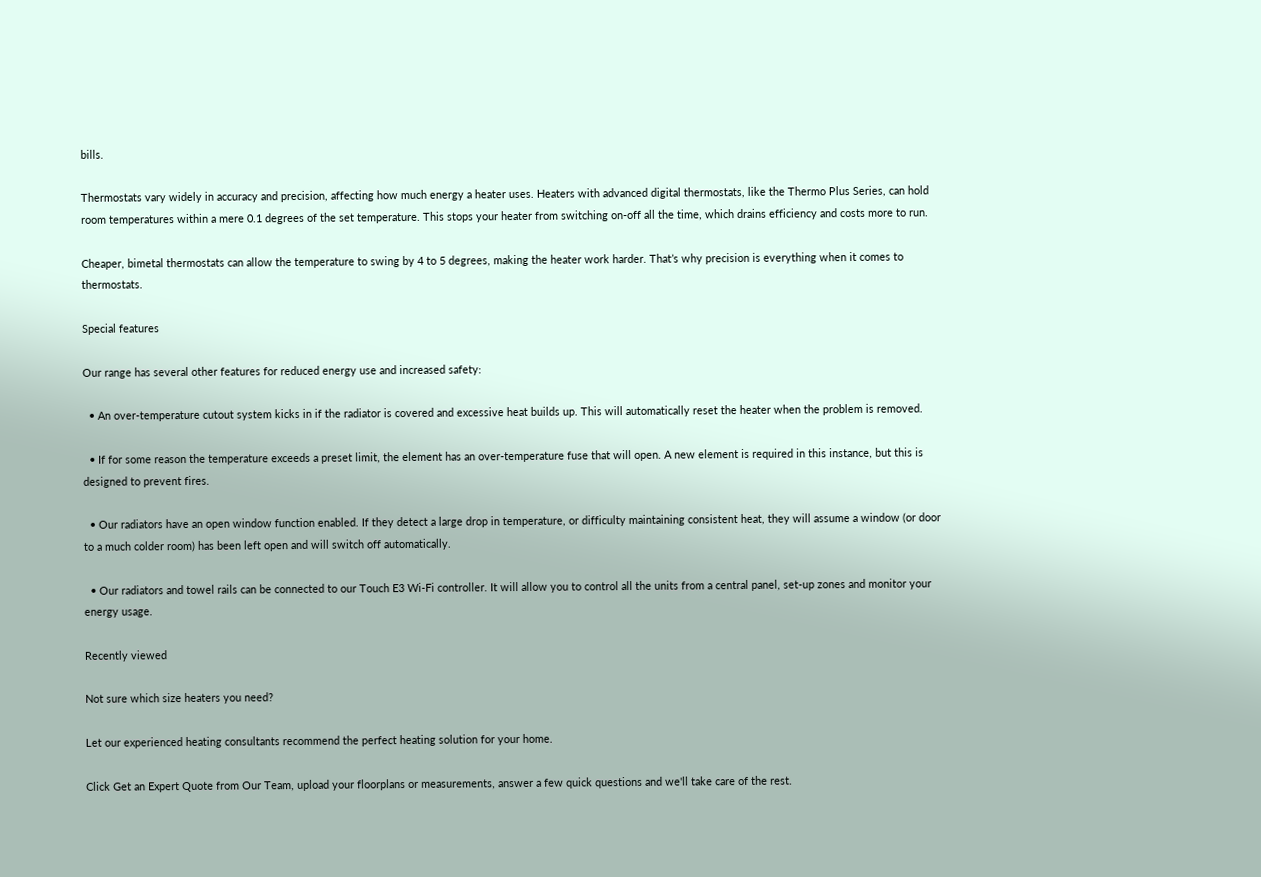bills.

Thermostats vary widely in accuracy and precision, affecting how much energy a heater uses. Heaters with advanced digital thermostats, like the Thermo Plus Series, can hold room temperatures within a mere 0.1 degrees of the set temperature. This stops your heater from switching on-off all the time, which drains efficiency and costs more to run.

Cheaper, bimetal thermostats can allow the temperature to swing by 4 to 5 degrees, making the heater work harder. That’s why precision is everything when it comes to thermostats.

Special features

Our range has several other features for reduced energy use and increased safety:

  • An over-temperature cutout system kicks in if the radiator is covered and excessive heat builds up. This will automatically reset the heater when the problem is removed.

  • If for some reason the temperature exceeds a preset limit, the element has an over-temperature fuse that will open. A new element is required in this instance, but this is designed to prevent fires.

  • Our radiators have an open window function enabled. If they detect a large drop in temperature, or difficulty maintaining consistent heat, they will assume a window (or door to a much colder room) has been left open and will switch off automatically.

  • Our radiators and towel rails can be connected to our Touch E3 Wi-Fi controller. It will allow you to control all the units from a central panel, set-up zones and monitor your energy usage.

Recently viewed

Not sure which size heaters you need?

Let our experienced heating consultants recommend the perfect heating solution for your home.

Click Get an Expert Quote from Our Team, upload your floorplans or measurements, answer a few quick questions and we'll take care of the rest.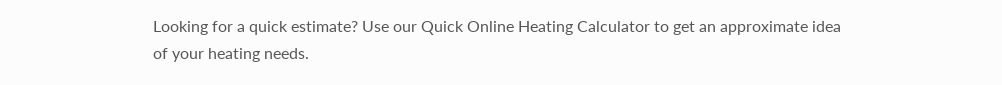Looking for a quick estimate? Use our Quick Online Heating Calculator to get an approximate idea of your heating needs.